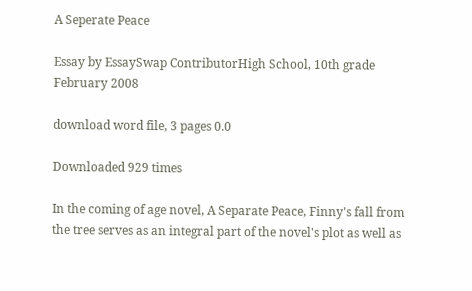A Seperate Peace

Essay by EssaySwap ContributorHigh School, 10th grade February 2008

download word file, 3 pages 0.0

Downloaded 929 times

In the coming of age novel, A Separate Peace, Finny's fall from the tree serves as an integral part of the novel's plot as well as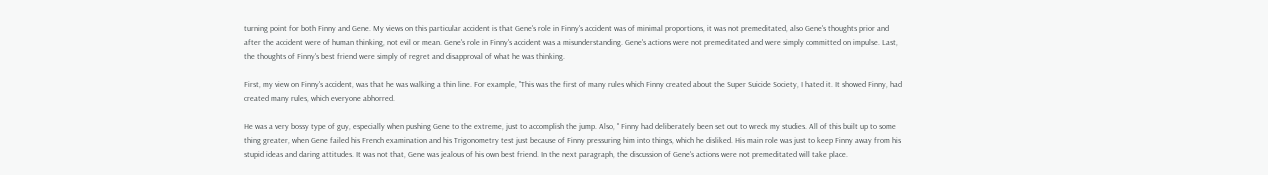turning point for both Finny and Gene. My views on this particular accident is that Gene's role in Finny's accident was of minimal proportions, it was not premeditated, also Gene's thoughts prior and after the accident were of human thinking, not evil or mean. Gene's role in Finny's accident was a misunderstanding. Gene's actions were not premeditated and were simply committed on impulse. Last, the thoughts of Finny's best friend were simply of regret and disapproval of what he was thinking.

First, my view on Finny's accident, was that he was walking a thin line. For example, "This was the first of many rules which Finny created about the Super Suicide Society, I hated it. It showed Finny, had created many rules, which everyone abhorred.

He was a very bossy type of guy, especially when pushing Gene to the extreme, just to accomplish the jump. Also, " Finny had deliberately been set out to wreck my studies. All of this built up to some thing greater, when Gene failed his French examination and his Trigonometry test just because of Finny pressuring him into things, which he disliked. His main role was just to keep Finny away from his stupid ideas and daring attitudes. It was not that, Gene was jealous of his own best friend. In the next paragraph, the discussion of Gene's actions were not premeditated will take place.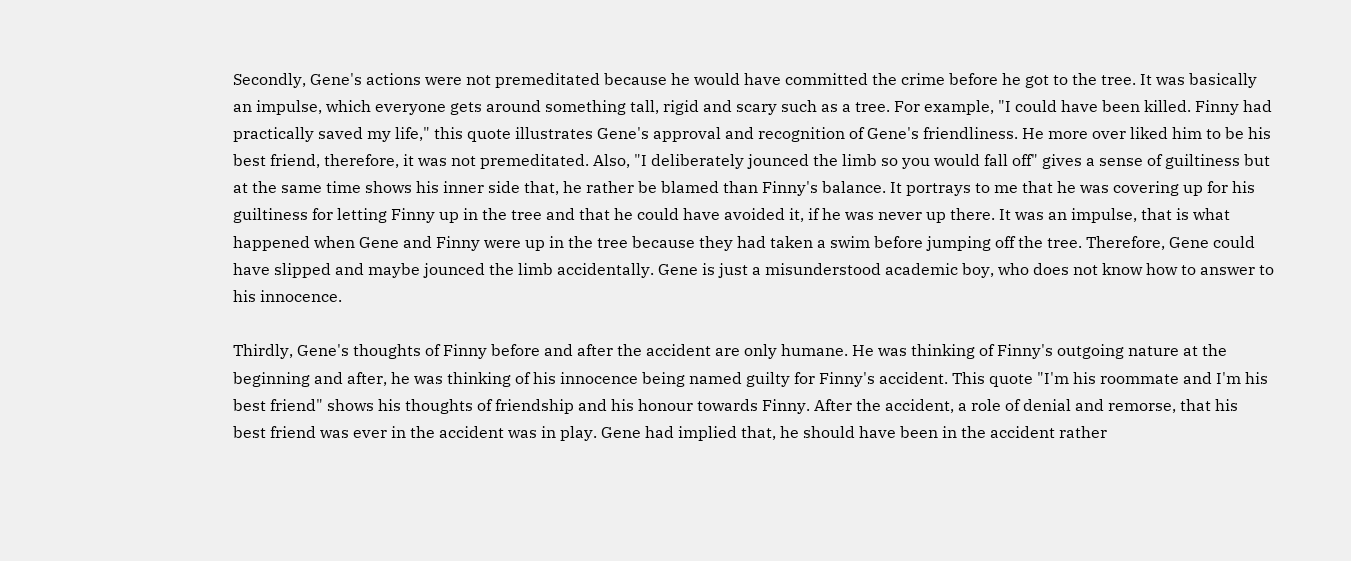Secondly, Gene's actions were not premeditated because he would have committed the crime before he got to the tree. It was basically an impulse, which everyone gets around something tall, rigid and scary such as a tree. For example, "I could have been killed. Finny had practically saved my life," this quote illustrates Gene's approval and recognition of Gene's friendliness. He more over liked him to be his best friend, therefore, it was not premeditated. Also, "I deliberately jounced the limb so you would fall off" gives a sense of guiltiness but at the same time shows his inner side that, he rather be blamed than Finny's balance. It portrays to me that he was covering up for his guiltiness for letting Finny up in the tree and that he could have avoided it, if he was never up there. It was an impulse, that is what happened when Gene and Finny were up in the tree because they had taken a swim before jumping off the tree. Therefore, Gene could have slipped and maybe jounced the limb accidentally. Gene is just a misunderstood academic boy, who does not know how to answer to his innocence.

Thirdly, Gene's thoughts of Finny before and after the accident are only humane. He was thinking of Finny's outgoing nature at the beginning and after, he was thinking of his innocence being named guilty for Finny's accident. This quote "I'm his roommate and I'm his best friend" shows his thoughts of friendship and his honour towards Finny. After the accident, a role of denial and remorse, that his best friend was ever in the accident was in play. Gene had implied that, he should have been in the accident rather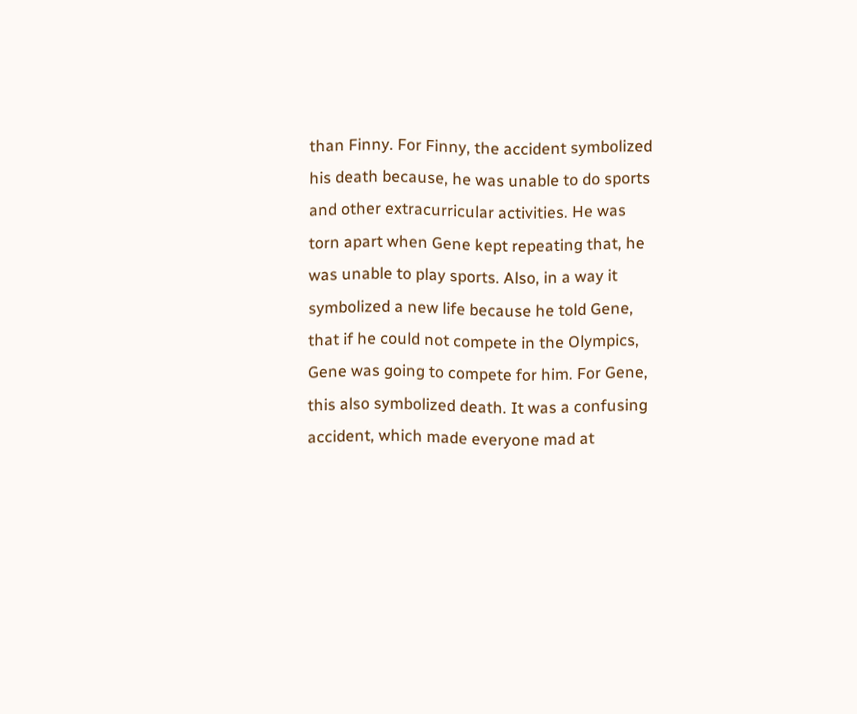than Finny. For Finny, the accident symbolized his death because, he was unable to do sports and other extracurricular activities. He was torn apart when Gene kept repeating that, he was unable to play sports. Also, in a way it symbolized a new life because he told Gene, that if he could not compete in the Olympics, Gene was going to compete for him. For Gene, this also symbolized death. It was a confusing accident, which made everyone mad at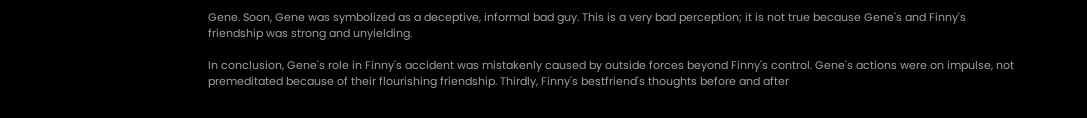Gene. Soon, Gene was symbolized as a deceptive, informal bad guy. This is a very bad perception; it is not true because Gene's and Finny's friendship was strong and unyielding.

In conclusion, Gene's role in Finny's accident was mistakenly caused by outside forces beyond Finny's control. Gene's actions were on impulse, not premeditated because of their flourishing friendship. Thirdly, Finny's bestfriend's thoughts before and after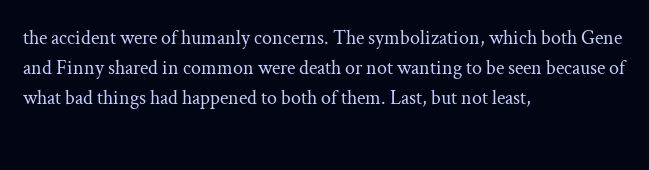the accident were of humanly concerns. The symbolization, which both Gene and Finny shared in common were death or not wanting to be seen because of what bad things had happened to both of them. Last, but not least,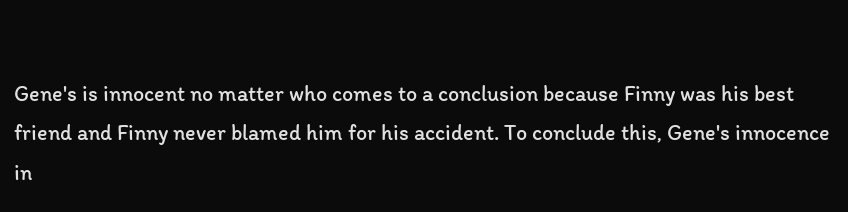Gene's is innocent no matter who comes to a conclusion because Finny was his best friend and Finny never blamed him for his accident. To conclude this, Gene's innocence in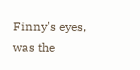Finny's eyes, was the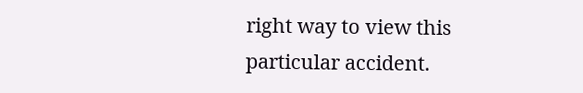right way to view this particular accident.